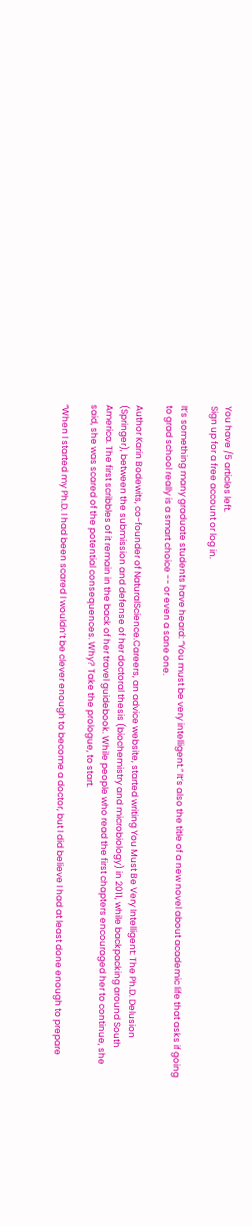You have /5 articles left.
Sign up for a free account or log in.

It’s something many graduate students have heard: “You must be very intelligent.” It’s also the title of a new novel about academic life that asks if going to grad school really is a smart choice -- or even a sane one.

Author Karin Bodewits, co-founder of NaturalScience.Careers, an advice website, started writing You Must Be Very Intelligent: The Ph.D. Delusion (Springer), between the submission and defense of her doctoral thesis (biochemistry and microbiology) in 2011, while backpacking around South America. The first scribbles of it remain in the back of her travel guidebook. While people who read the first chapters encouraged her to continue, she said, she was scared of the potential consequences. Why? Take the prologue, to start.

“When I started my Ph.D. I had been scared I wouldn’t be clever enough to become a doctor, but I did believe I had at least done enough to prepare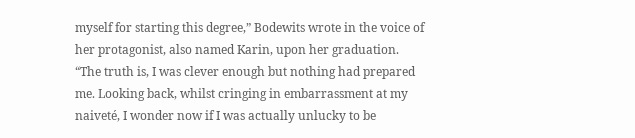myself for starting this degree,” Bodewits wrote in the voice of her protagonist, also named Karin, upon her graduation. “The truth is, I was clever enough but nothing had prepared me. Looking back, whilst cringing in embarrassment at my naiveté, I wonder now if I was actually unlucky to be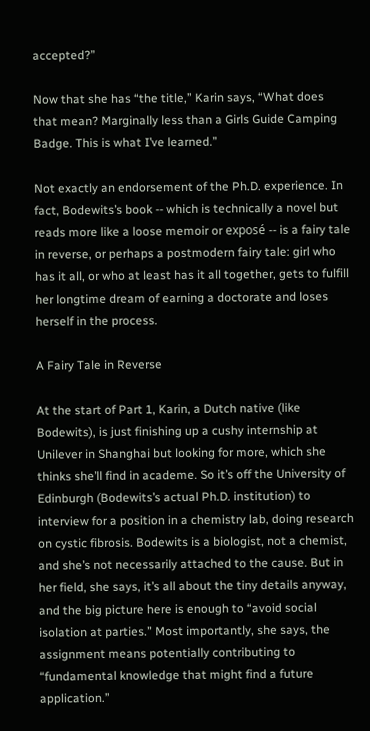accepted?”

Now that she has “the title,” Karin says, “What does that mean? Marginally less than a Girls Guide Camping Badge. This is what I’ve learned.”

Not exactly an endorsement of the Ph.D. experience. In fact, Bodewits’s book -- which is technically a novel but reads more like a loose memoir or exposé -- is a fairy tale in reverse, or perhaps a postmodern fairy tale: girl who has it all, or who at least has it all together, gets to fulfill her longtime dream of earning a doctorate and loses herself in the process.

A Fairy Tale in Reverse

At the start of Part 1, Karin, a Dutch native (like Bodewits), is just finishing up a cushy internship at Unilever in Shanghai but looking for more, which she thinks she’ll find in academe. So it’s off the University of Edinburgh (Bodewits’s actual Ph.D. institution) to interview for a position in a chemistry lab, doing research on cystic fibrosis. Bodewits is a biologist, not a chemist, and she’s not necessarily attached to the cause. But in her field, she says, it’s all about the tiny details anyway, and the big picture here is enough to “avoid social isolation at parties.” Most importantly, she says, the assignment means potentially contributing to “fundamental knowledge that might find a future application.”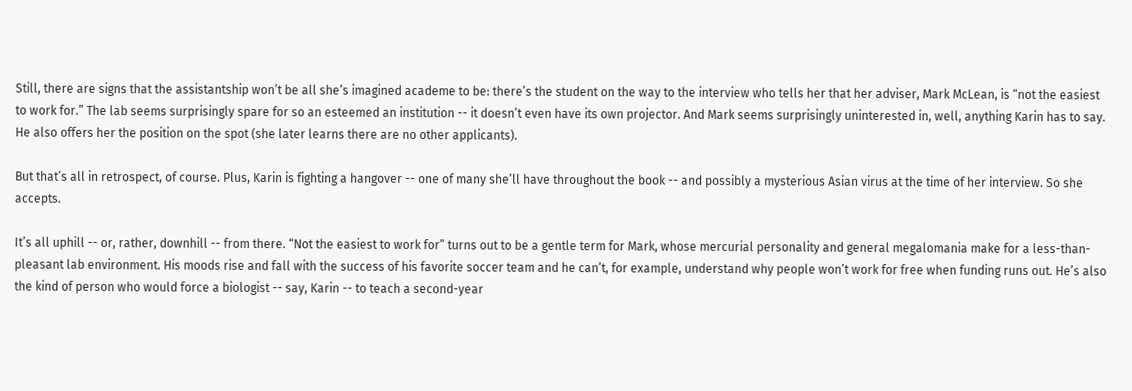Still, there are signs that the assistantship won’t be all she’s imagined academe to be: there’s the student on the way to the interview who tells her that her adviser, Mark McLean, is “not the easiest to work for.” The lab seems surprisingly spare for so an esteemed an institution -- it doesn’t even have its own projector. And Mark seems surprisingly uninterested in, well, anything Karin has to say. He also offers her the position on the spot (she later learns there are no other applicants).

But that’s all in retrospect, of course. Plus, Karin is fighting a hangover -- one of many she’ll have throughout the book -- and possibly a mysterious Asian virus at the time of her interview. So she accepts.

It’s all uphill -- or, rather, downhill -- from there. “Not the easiest to work for” turns out to be a gentle term for Mark, whose mercurial personality and general megalomania make for a less-than-pleasant lab environment. His moods rise and fall with the success of his favorite soccer team and he can’t, for example, understand why people won’t work for free when funding runs out. He’s also the kind of person who would force a biologist -- say, Karin -- to teach a second-year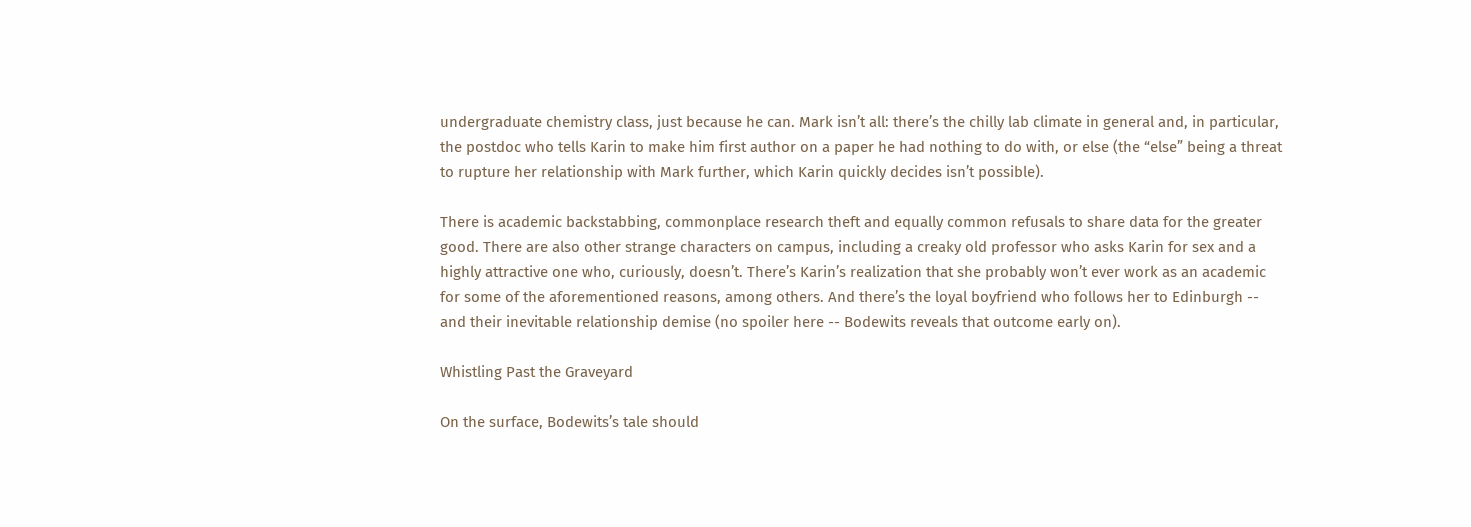undergraduate chemistry class, just because he can. Mark isn’t all: there’s the chilly lab climate in general and, in particular, the postdoc who tells Karin to make him first author on a paper he had nothing to do with, or else (the “else” being a threat to rupture her relationship with Mark further, which Karin quickly decides isn’t possible).

There is academic backstabbing, commonplace research theft and equally common refusals to share data for the greater good. There are also other strange characters on campus, including a creaky old professor who asks Karin for sex and a highly attractive one who, curiously, doesn’t. There’s Karin’s realization that she probably won’t ever work as an academic for some of the aforementioned reasons, among others. And there’s the loyal boyfriend who follows her to Edinburgh -- and their inevitable relationship demise (no spoiler here -- Bodewits reveals that outcome early on).

Whistling Past the Graveyard

On the surface, Bodewits’s tale should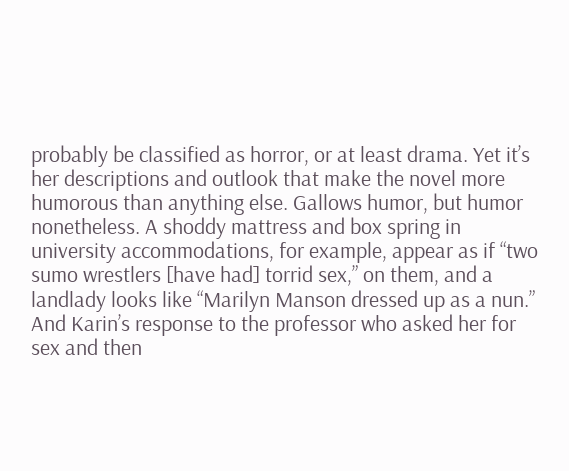probably be classified as horror, or at least drama. Yet it’s her descriptions and outlook that make the novel more humorous than anything else. Gallows humor, but humor nonetheless. A shoddy mattress and box spring in university accommodations, for example, appear as if “two sumo wrestlers [have had] torrid sex,” on them, and a landlady looks like “Marilyn Manson dressed up as a nun.” And Karin’s response to the professor who asked her for sex and then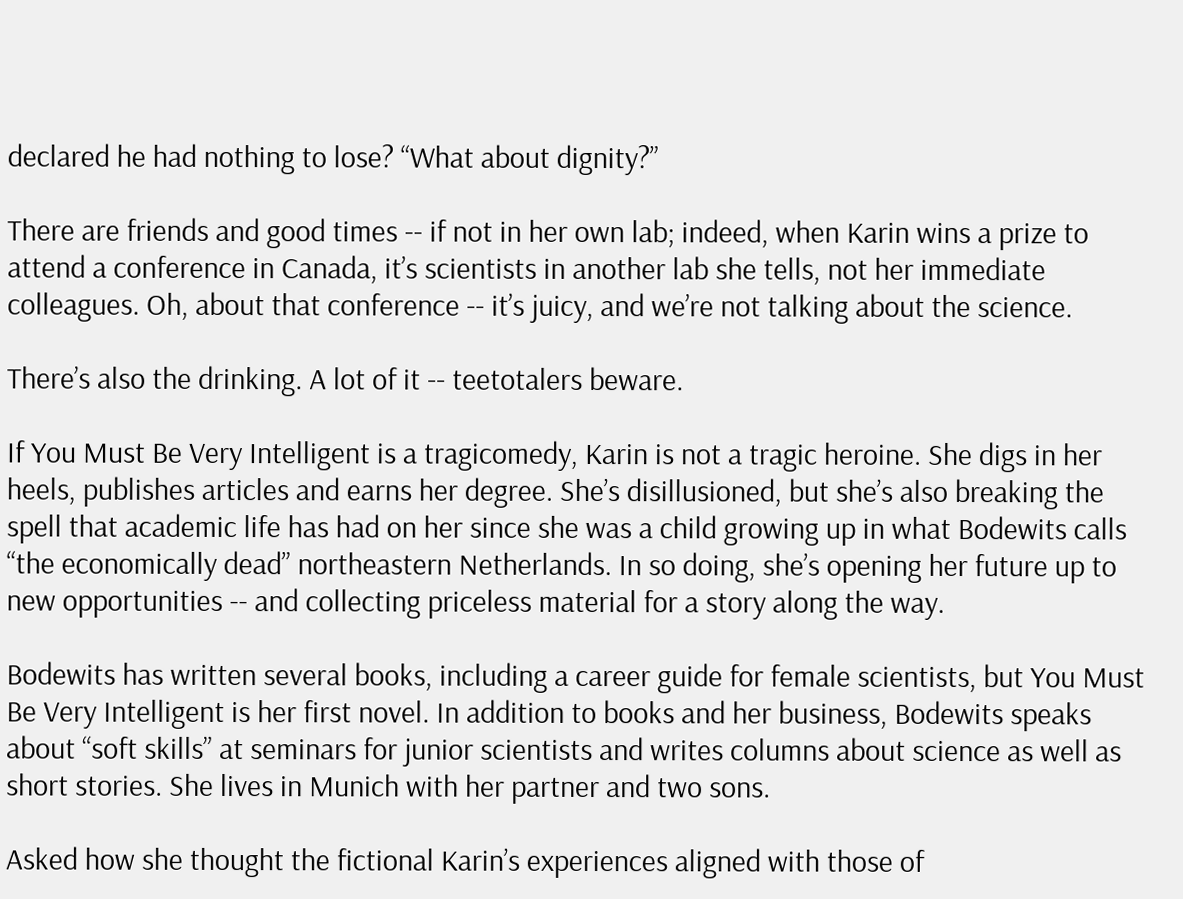declared he had nothing to lose? “What about dignity?”

There are friends and good times -- if not in her own lab; indeed, when Karin wins a prize to attend a conference in Canada, it’s scientists in another lab she tells, not her immediate colleagues. Oh, about that conference -- it’s juicy, and we’re not talking about the science.

There’s also the drinking. A lot of it -- teetotalers beware.

If You Must Be Very Intelligent is a tragicomedy, Karin is not a tragic heroine. She digs in her heels, publishes articles and earns her degree. She’s disillusioned, but she’s also breaking the spell that academic life has had on her since she was a child growing up in what Bodewits calls “the economically dead” northeastern Netherlands. In so doing, she’s opening her future up to new opportunities -- and collecting priceless material for a story along the way.

Bodewits has written several books, including a career guide for female scientists, but You Must Be Very Intelligent is her first novel. In addition to books and her business, Bodewits speaks about “soft skills” at seminars for junior scientists and writes columns about science as well as short stories. She lives in Munich with her partner and two sons.

Asked how she thought the fictional Karin’s experiences aligned with those of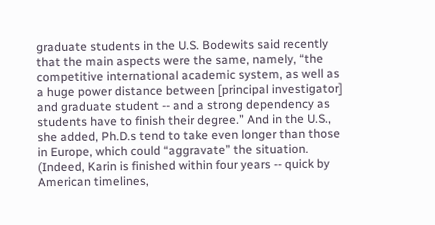graduate students in the U.S. Bodewits said recently that the main aspects were the same, namely, “the competitive international academic system, as well as a huge power distance between [principal investigator] and graduate student -- and a strong dependency as students have to finish their degree.” And in the U.S., she added, Ph.D.s tend to take even longer than those in Europe, which could “aggravate” the situation. (Indeed, Karin is finished within four years -- quick by American timelines,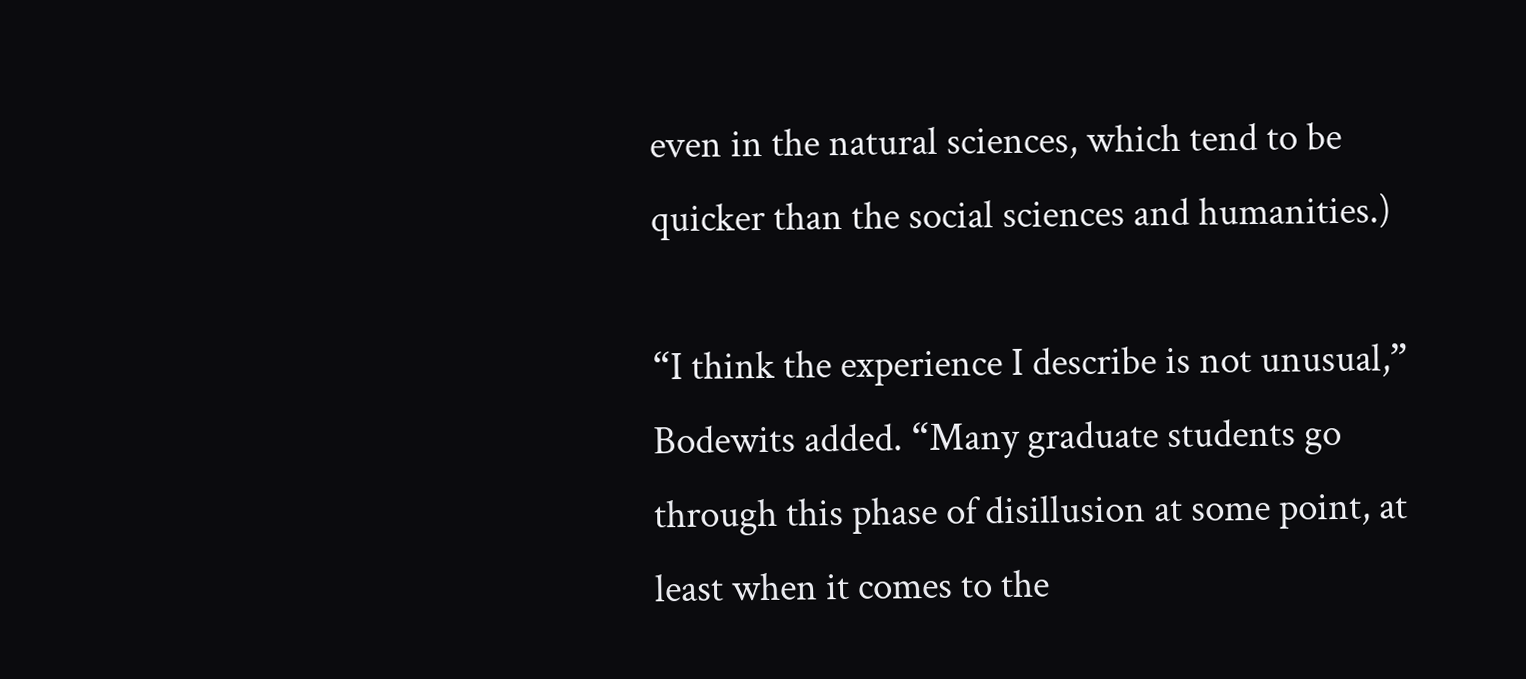even in the natural sciences, which tend to be quicker than the social sciences and humanities.)

“I think the experience I describe is not unusual,” Bodewits added. “Many graduate students go through this phase of disillusion at some point, at least when it comes to the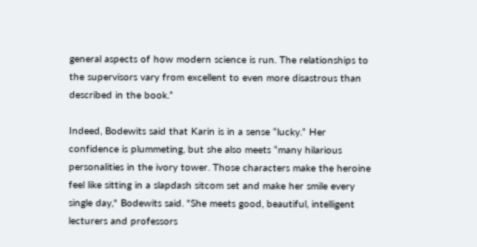general aspects of how modern science is run. The relationships to the supervisors vary from excellent to even more disastrous than described in the book.”

Indeed, Bodewits said that Karin is in a sense “lucky.” Her confidence is plummeting, but she also meets “many hilarious personalities in the ivory tower. Those characters make the heroine feel like sitting in a slapdash sitcom set and make her smile every single day," Bodewits said. "She meets good, beautiful, intelligent lecturers and professors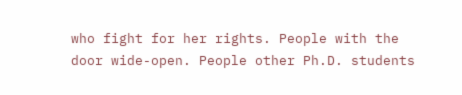who fight for her rights. People with the door wide-open. People other Ph.D. students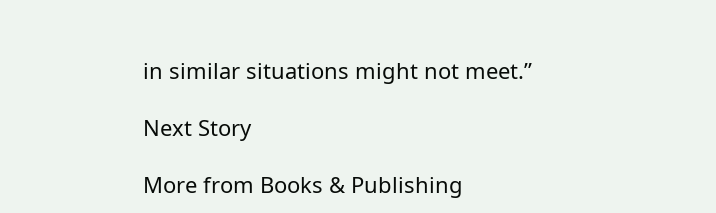in similar situations might not meet.”

Next Story

More from Books & Publishing